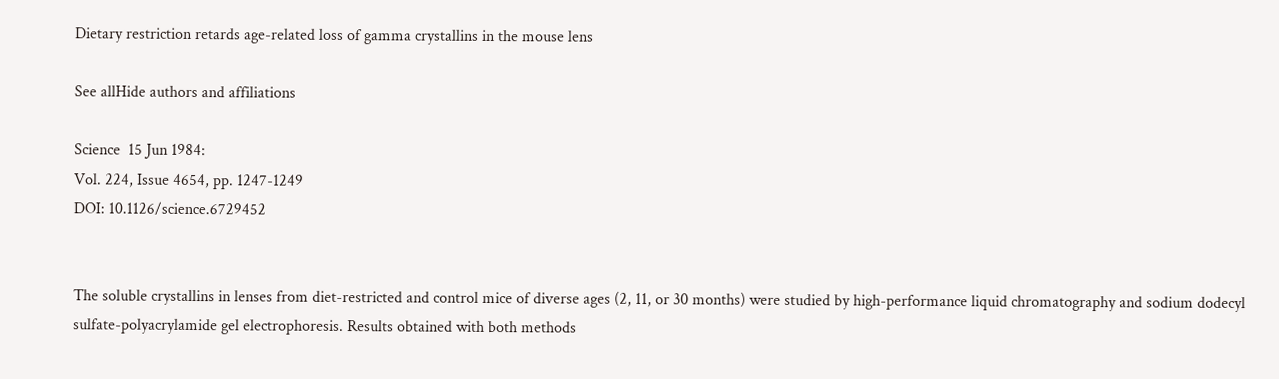Dietary restriction retards age-related loss of gamma crystallins in the mouse lens

See allHide authors and affiliations

Science  15 Jun 1984:
Vol. 224, Issue 4654, pp. 1247-1249
DOI: 10.1126/science.6729452


The soluble crystallins in lenses from diet-restricted and control mice of diverse ages (2, 11, or 30 months) were studied by high-performance liquid chromatography and sodium dodecyl sulfate-polyacrylamide gel electrophoresis. Results obtained with both methods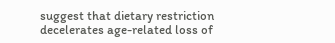suggest that dietary restriction decelerates age-related loss of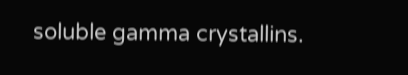soluble gamma crystallins.